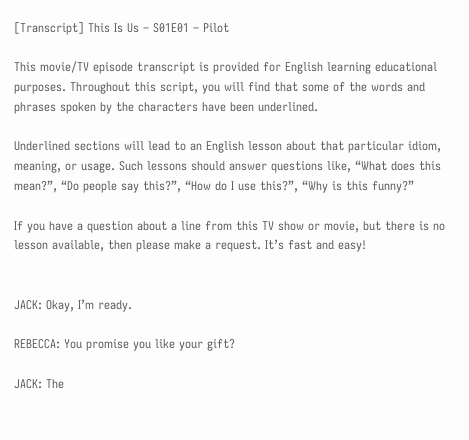[Transcript] This Is Us – S01E01 – Pilot

This movie/TV episode transcript is provided for English learning educational purposes. Throughout this script, you will find that some of the words and phrases spoken by the characters have been underlined.

Underlined sections will lead to an English lesson about that particular idiom, meaning, or usage. Such lessons should answer questions like, “What does this mean?”, “Do people say this?”, “How do I use this?”, “Why is this funny?”

If you have a question about a line from this TV show or movie, but there is no lesson available, then please make a request. It’s fast and easy!


JACK: Okay, I’m ready.

REBECCA: You promise you like your gift?

JACK: The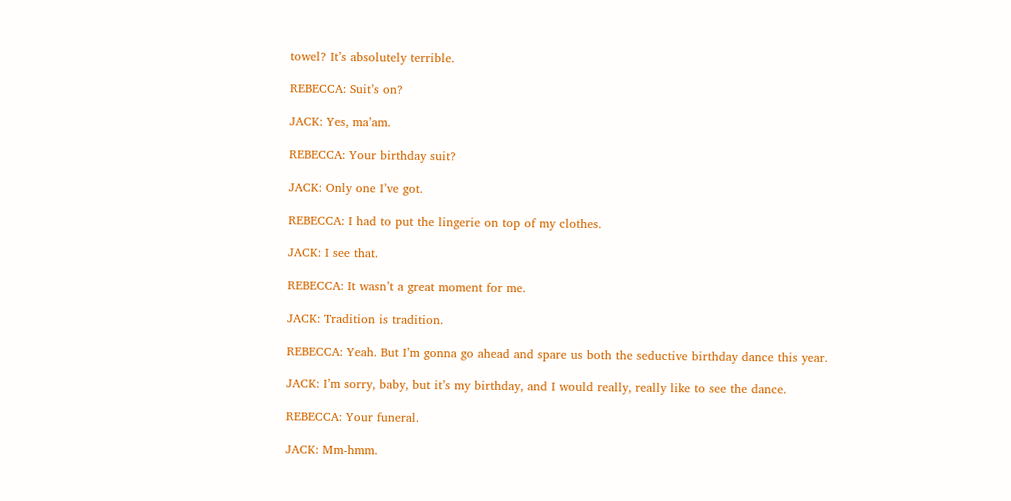towel? It’s absolutely terrible.

REBECCA: Suit’s on?

JACK: Yes, ma’am.

REBECCA: Your birthday suit?

JACK: Only one I’ve got.

REBECCA: I had to put the lingerie on top of my clothes.

JACK: I see that.

REBECCA: It wasn’t a great moment for me.

JACK: Tradition is tradition.

REBECCA: Yeah. But I’m gonna go ahead and spare us both the seductive birthday dance this year.

JACK: I’m sorry, baby, but it’s my birthday, and I would really, really like to see the dance.

REBECCA: Your funeral.

JACK: Mm-hmm.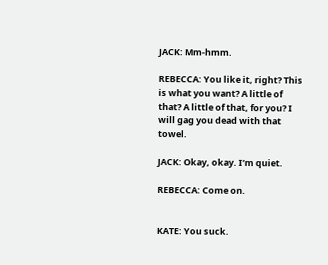JACK: Mm-hmm.

REBECCA: You like it, right? This is what you want? A little of that? A little of that, for you? I will gag you dead with that towel.

JACK: Okay, okay. I’m quiet.

REBECCA: Come on.


KATE: You suck.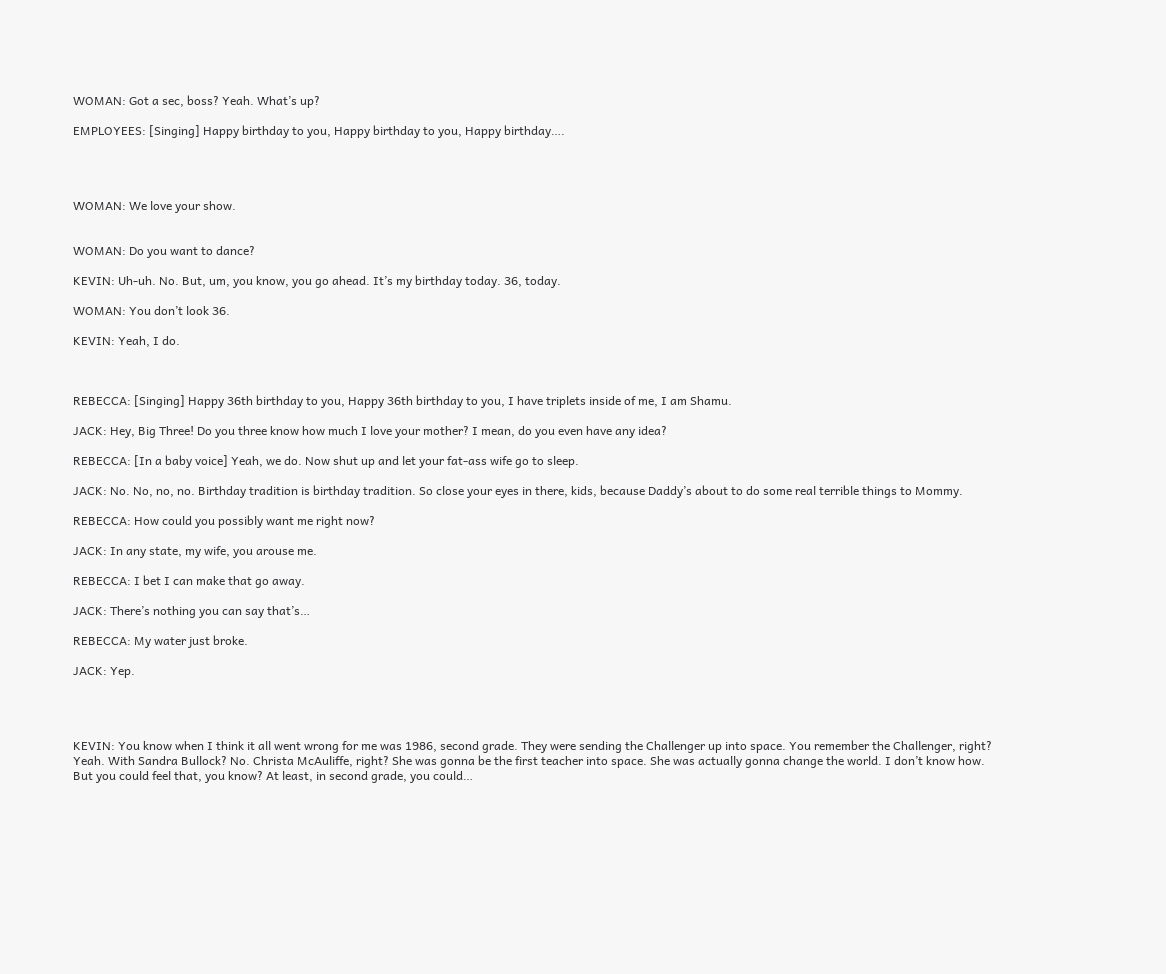WOMAN: Got a sec, boss? Yeah. What’s up?

EMPLOYEES: [Singing] Happy birthday to you, Happy birthday to you, Happy birthday….




WOMAN: We love your show.


WOMAN: Do you want to dance?

KEVIN: Uh-uh. No. But, um, you know, you go ahead. It’s my birthday today. 36, today.

WOMAN: You don’t look 36.

KEVIN: Yeah, I do.



REBECCA: [Singing] Happy 36th birthday to you, Happy 36th birthday to you, I have triplets inside of me, I am Shamu.

JACK: Hey, Big Three! Do you three know how much I love your mother? I mean, do you even have any idea?

REBECCA: [In a baby voice] Yeah, we do. Now shut up and let your fat-ass wife go to sleep.

JACK: No. No, no, no. Birthday tradition is birthday tradition. So close your eyes in there, kids, because Daddy’s about to do some real terrible things to Mommy.

REBECCA: How could you possibly want me right now?

JACK: In any state, my wife, you arouse me.

REBECCA: I bet I can make that go away.

JACK: There’s nothing you can say that’s…

REBECCA: My water just broke.

JACK: Yep.




KEVIN: You know when I think it all went wrong for me was 1986, second grade. They were sending the Challenger up into space. You remember the Challenger, right? Yeah. With Sandra Bullock? No. Christa McAuliffe, right? She was gonna be the first teacher into space. She was actually gonna change the world. I don’t know how. But you could feel that, you know? At least, in second grade, you could…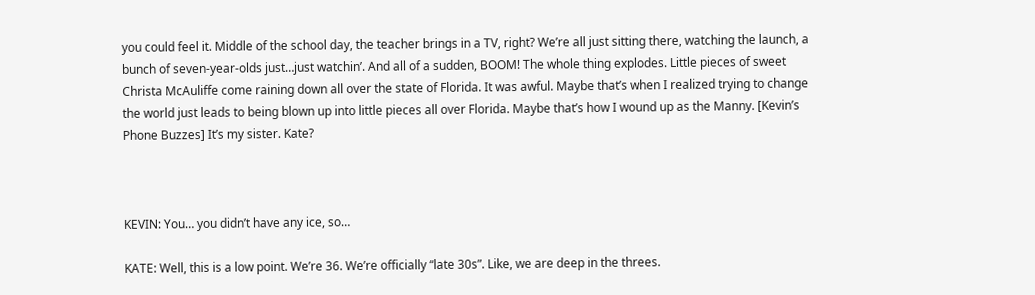you could feel it. Middle of the school day, the teacher brings in a TV, right? We’re all just sitting there, watching the launch, a bunch of seven-year-olds just…just watchin’. And all of a sudden, BOOM! The whole thing explodes. Little pieces of sweet Christa McAuliffe come raining down all over the state of Florida. It was awful. Maybe that’s when I realized trying to change the world just leads to being blown up into little pieces all over Florida. Maybe that’s how I wound up as the Manny. [Kevin’s Phone Buzzes] It’s my sister. Kate?



KEVIN: You… you didn’t have any ice, so…

KATE: Well, this is a low point. We’re 36. We’re officially “late 30s”. Like, we are deep in the threes.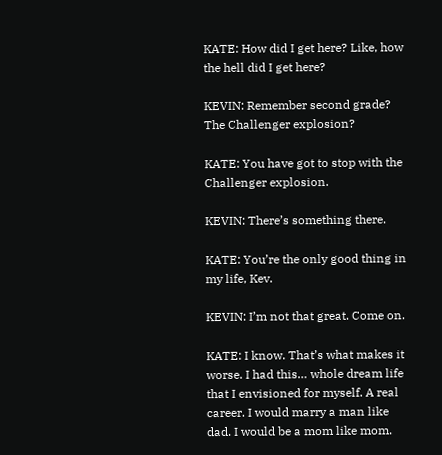KATE: How did I get here? Like, how the hell did I get here?

KEVIN: Remember second grade? The Challenger explosion?

KATE: You have got to stop with the Challenger explosion.

KEVIN: There’s something there.

KATE: You’re the only good thing in my life, Kev.

KEVIN: I’m not that great. Come on.

KATE: I know. That’s what makes it worse. I had this… whole dream life that I envisioned for myself. A real career. I would marry a man like dad. I would be a mom like mom.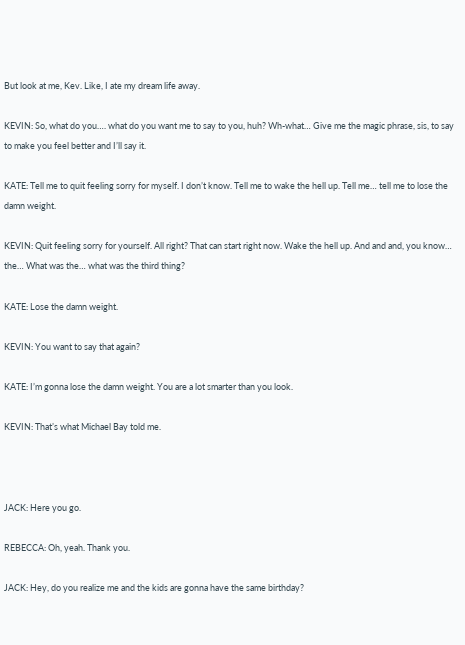But look at me, Kev. Like, I ate my dream life away.

KEVIN: So, what do you…. what do you want me to say to you, huh? Wh-what… Give me the magic phrase, sis, to say to make you feel better and I’ll say it.

KATE: Tell me to quit feeling sorry for myself. I don’t know. Tell me to wake the hell up. Tell me… tell me to lose the damn weight.

KEVIN: Quit feeling sorry for yourself. All right? That can start right now. Wake the hell up. And and and, you know… the… What was the… what was the third thing?

KATE: Lose the damn weight.

KEVIN: You want to say that again?

KATE: I’m gonna lose the damn weight. You are a lot smarter than you look.

KEVIN: That’s what Michael Bay told me.



JACK: Here you go.

REBECCA: Oh, yeah. Thank you.

JACK: Hey, do you realize me and the kids are gonna have the same birthday?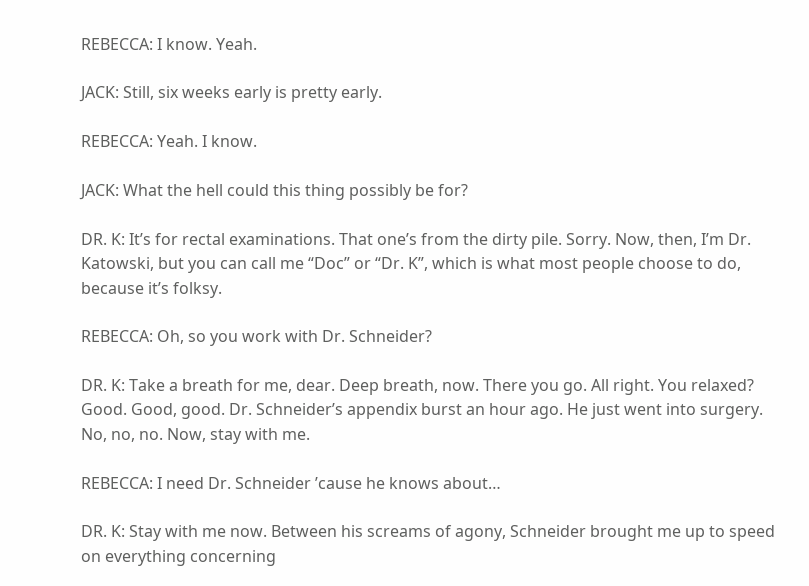REBECCA: I know. Yeah.

JACK: Still, six weeks early is pretty early.

REBECCA: Yeah. I know.

JACK: What the hell could this thing possibly be for?

DR. K: It’s for rectal examinations. That one’s from the dirty pile. Sorry. Now, then, I’m Dr. Katowski, but you can call me “Doc” or “Dr. K”, which is what most people choose to do, because it’s folksy.

REBECCA: Oh, so you work with Dr. Schneider?

DR. K: Take a breath for me, dear. Deep breath, now. There you go. All right. You relaxed? Good. Good, good. Dr. Schneider’s appendix burst an hour ago. He just went into surgery.
No, no, no. Now, stay with me.

REBECCA: I need Dr. Schneider ’cause he knows about…

DR. K: Stay with me now. Between his screams of agony, Schneider brought me up to speed on everything concerning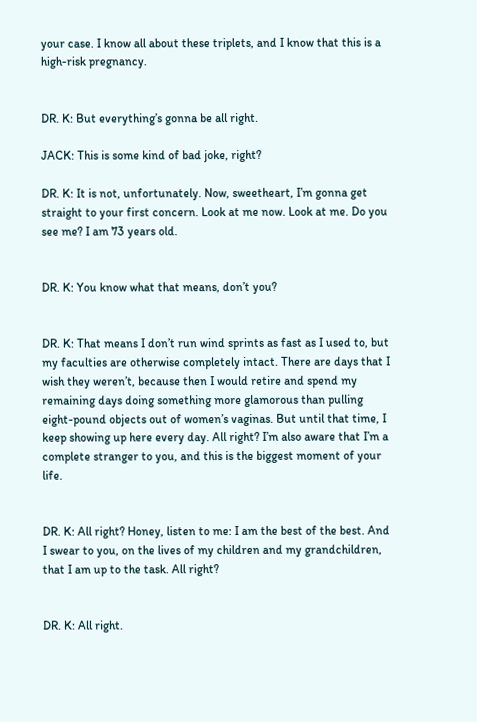your case. I know all about these triplets, and I know that this is a high-risk pregnancy.


DR. K: But everything’s gonna be all right.

JACK: This is some kind of bad joke, right?

DR. K: It is not, unfortunately. Now, sweetheart, I’m gonna get straight to your first concern. Look at me now. Look at me. Do you see me? I am 73 years old.


DR. K: You know what that means, don’t you?


DR. K: That means I don’t run wind sprints as fast as I used to, but my faculties are otherwise completely intact. There are days that I wish they weren’t, because then I would retire and spend my remaining days doing something more glamorous than pulling eight-pound objects out of women’s vaginas. But until that time, I keep showing up here every day. All right? I’m also aware that I’m a complete stranger to you, and this is the biggest moment of your life.


DR. K: All right? Honey, listen to me: I am the best of the best. And I swear to you, on the lives of my children and my grandchildren, that I am up to the task. All right?


DR. K: All right.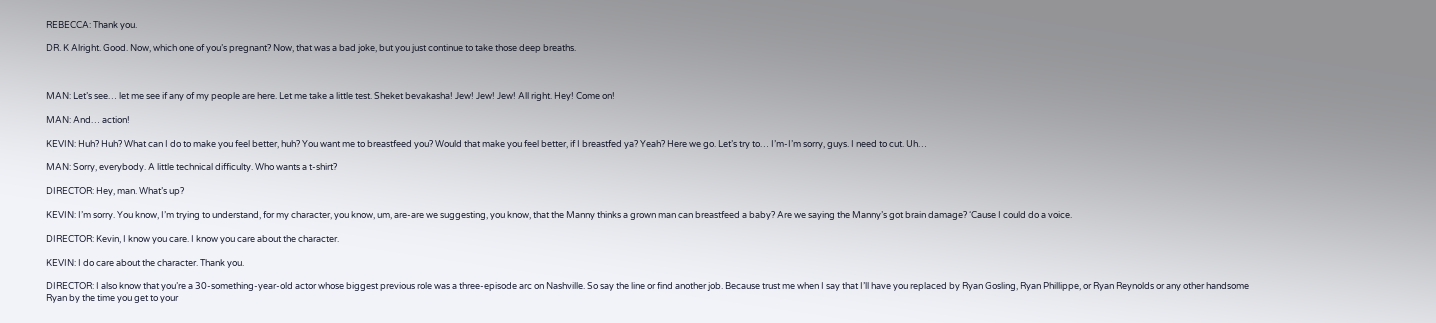REBECCA: Thank you.

DR. K Alright. Good. Now, which one of you’s pregnant? Now, that was a bad joke, but you just continue to take those deep breaths.



MAN: Let’s see… let me see if any of my people are here. Let me take a little test. Sheket bevakasha! Jew! Jew! Jew! All right. Hey! Come on!

MAN: And… action!

KEVIN: Huh? Huh? What can I do to make you feel better, huh? You want me to breastfeed you? Would that make you feel better, if I breastfed ya? Yeah? Here we go. Let’s try to… I’m-I’m sorry, guys. I need to cut. Uh…

MAN: Sorry, everybody. A little technical difficulty. Who wants a t-shirt?

DIRECTOR: Hey, man. What’s up?

KEVIN: I’m sorry. You know, I’m trying to understand, for my character, you know, um, are-are we suggesting, you know, that the Manny thinks a grown man can breastfeed a baby? Are we saying the Manny’s got brain damage? ‘Cause I could do a voice.

DIRECTOR: Kevin, I know you care. I know you care about the character.

KEVIN: I do care about the character. Thank you.

DIRECTOR: I also know that you’re a 30-something-year-old actor whose biggest previous role was a three-episode arc on Nashville. So say the line or find another job. Because trust me when I say that I’ll have you replaced by Ryan Gosling, Ryan Phillippe, or Ryan Reynolds or any other handsome Ryan by the time you get to your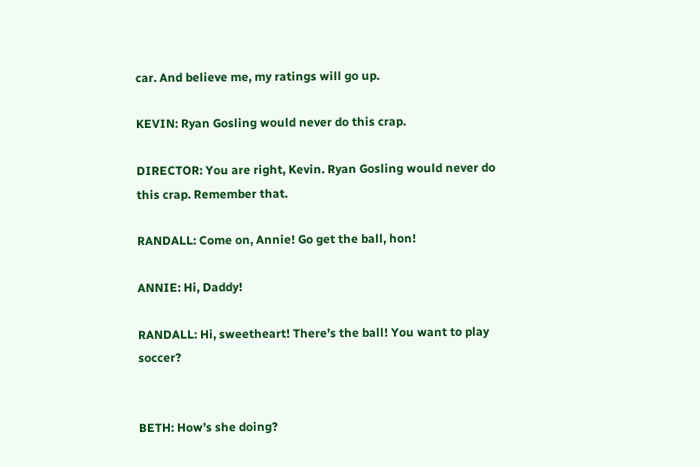car. And believe me, my ratings will go up.

KEVIN: Ryan Gosling would never do this crap.

DIRECTOR: You are right, Kevin. Ryan Gosling would never do this crap. Remember that.

RANDALL: Come on, Annie! Go get the ball, hon!

ANNIE: Hi, Daddy!

RANDALL: Hi, sweetheart! There’s the ball! You want to play soccer?


BETH: How’s she doing?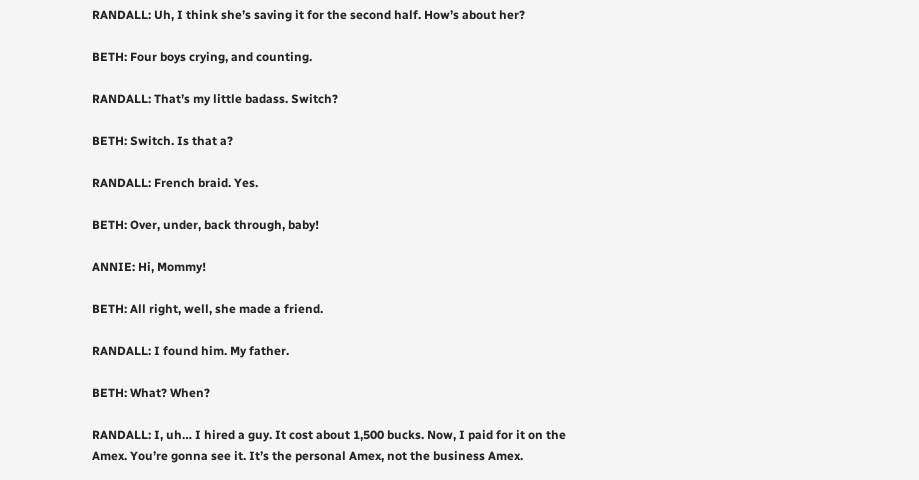RANDALL: Uh, I think she’s saving it for the second half. How’s about her?

BETH: Four boys crying, and counting.

RANDALL: That’s my little badass. Switch?

BETH: Switch. Is that a?

RANDALL: French braid. Yes.

BETH: Over, under, back through, baby!

ANNIE: Hi, Mommy!

BETH: All right, well, she made a friend.

RANDALL: I found him. My father.

BETH: What? When?

RANDALL: I, uh… I hired a guy. It cost about 1,500 bucks. Now, I paid for it on the Amex. You’re gonna see it. It’s the personal Amex, not the business Amex.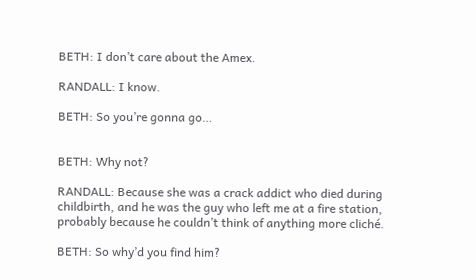BETH: I don’t care about the Amex.

RANDALL: I know.

BETH: So you’re gonna go…


BETH: Why not?

RANDALL: Because she was a crack addict who died during childbirth, and he was the guy who left me at a fire station, probably because he couldn’t think of anything more cliché.

BETH: So why’d you find him?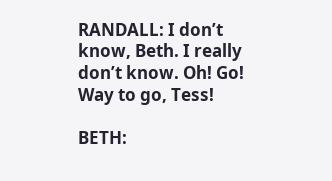RANDALL: I don’t know, Beth. I really don’t know. Oh! Go! Way to go, Tess!

BETH: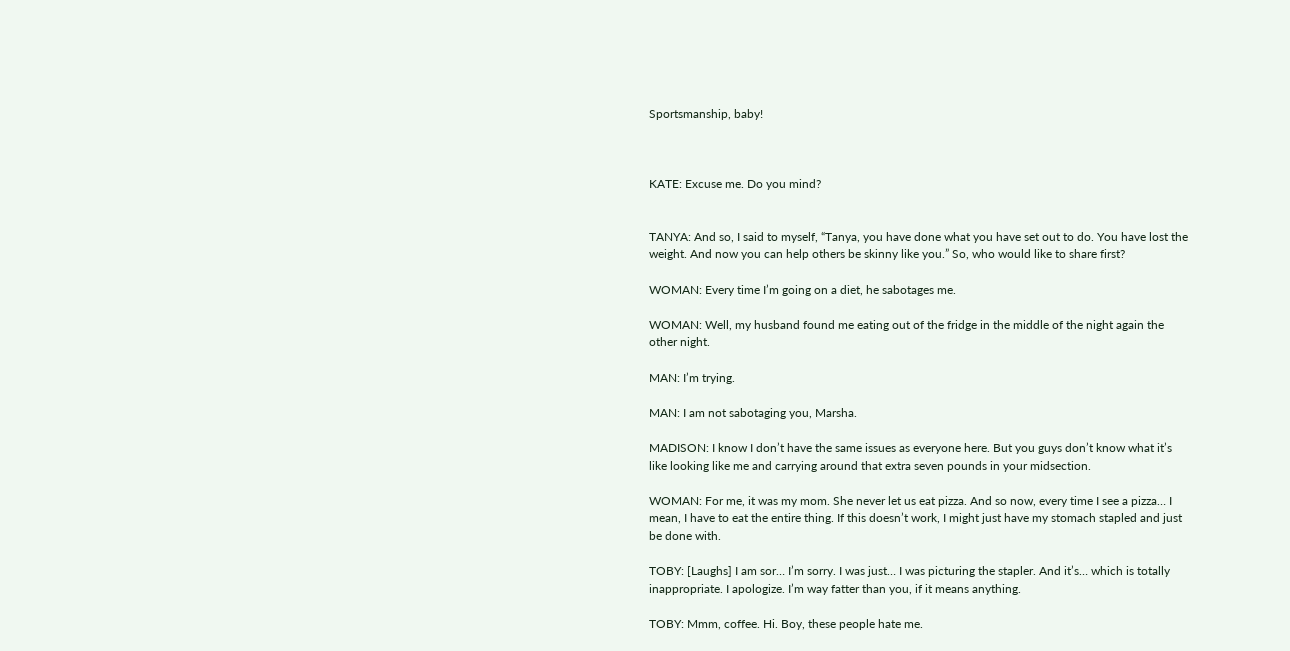Sportsmanship, baby!



KATE: Excuse me. Do you mind?


TANYA: And so, I said to myself, “Tanya, you have done what you have set out to do. You have lost the weight. And now you can help others be skinny like you.” So, who would like to share first?

WOMAN: Every time I’m going on a diet, he sabotages me.

WOMAN: Well, my husband found me eating out of the fridge in the middle of the night again the other night.

MAN: I’m trying.

MAN: I am not sabotaging you, Marsha.

MADISON: I know I don’t have the same issues as everyone here. But you guys don’t know what it’s like looking like me and carrying around that extra seven pounds in your midsection.

WOMAN: For me, it was my mom. She never let us eat pizza. And so now, every time I see a pizza… I mean, I have to eat the entire thing. If this doesn’t work, I might just have my stomach stapled and just be done with.

TOBY: [Laughs] I am sor… I’m sorry. I was just… I was picturing the stapler. And it’s… which is totally inappropriate. I apologize. I’m way fatter than you, if it means anything.

TOBY: Mmm, coffee. Hi. Boy, these people hate me.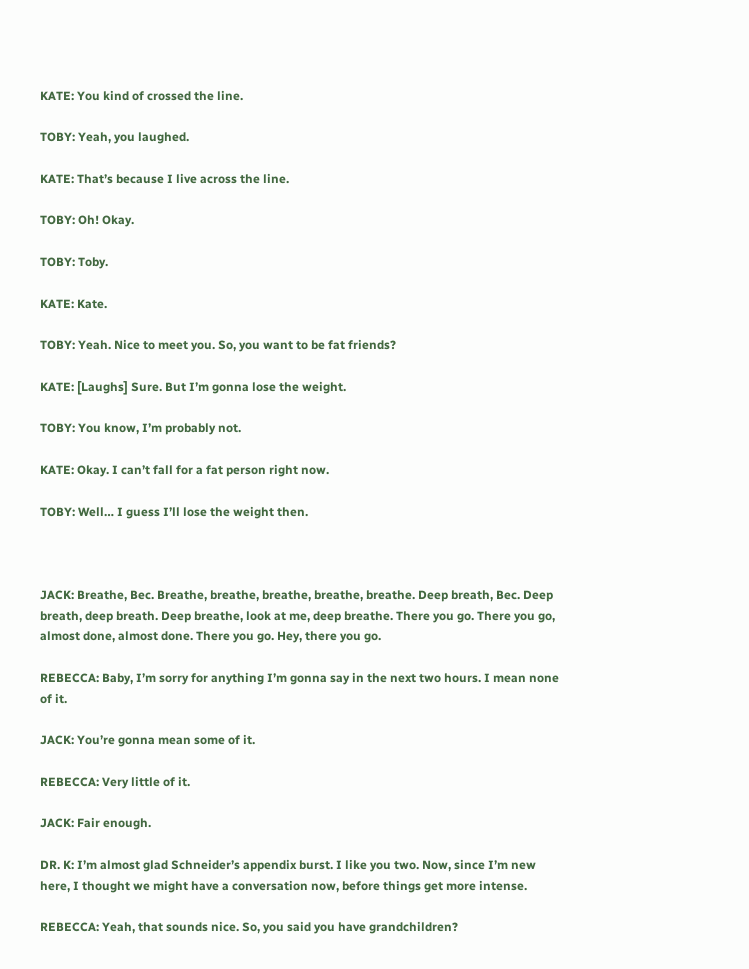KATE: You kind of crossed the line.

TOBY: Yeah, you laughed.

KATE: That’s because I live across the line.

TOBY: Oh! Okay.

TOBY: Toby.

KATE: Kate.

TOBY: Yeah. Nice to meet you. So, you want to be fat friends?

KATE: [Laughs] Sure. But I’m gonna lose the weight.

TOBY: You know, I’m probably not.

KATE: Okay. I can’t fall for a fat person right now.

TOBY: Well… I guess I’ll lose the weight then.



JACK: Breathe, Bec. Breathe, breathe, breathe, breathe, breathe. Deep breath, Bec. Deep breath, deep breath. Deep breathe, look at me, deep breathe. There you go. There you go, almost done, almost done. There you go. Hey, there you go.

REBECCA: Baby, I’m sorry for anything I’m gonna say in the next two hours. I mean none of it.

JACK: You’re gonna mean some of it.

REBECCA: Very little of it.

JACK: Fair enough.

DR. K: I’m almost glad Schneider’s appendix burst. I like you two. Now, since I’m new here, I thought we might have a conversation now, before things get more intense.

REBECCA: Yeah, that sounds nice. So, you said you have grandchildren?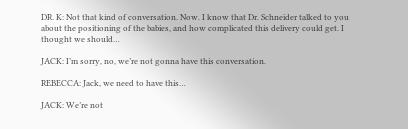DR. K: Not that kind of conversation. Now. I know that Dr. Schneider talked to you about the positioning of the babies, and how complicated this delivery could get. I thought we should…

JACK: I’m sorry, no, we’re not gonna have this conversation.

REBECCA: Jack, we need to have this…

JACK: We’re not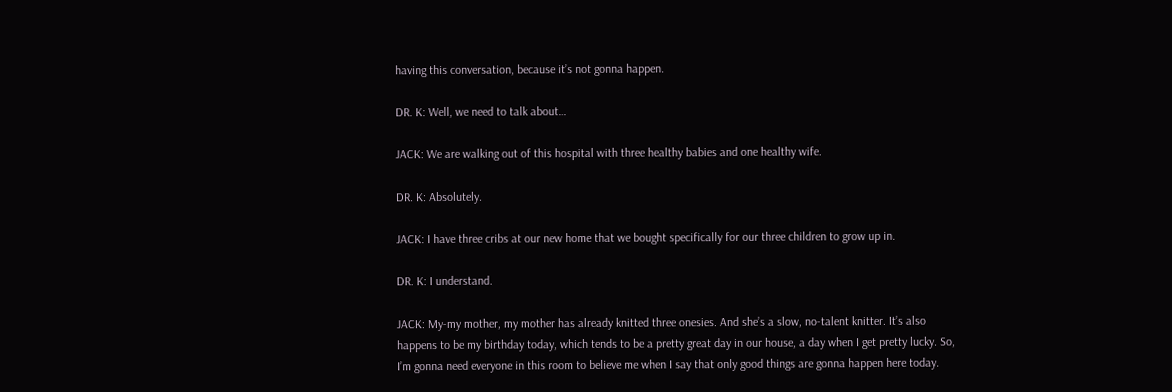having this conversation, because it’s not gonna happen.

DR. K: Well, we need to talk about…

JACK: We are walking out of this hospital with three healthy babies and one healthy wife.

DR. K: Absolutely.

JACK: I have three cribs at our new home that we bought specifically for our three children to grow up in.

DR. K: I understand.

JACK: My-my mother, my mother has already knitted three onesies. And she’s a slow, no-talent knitter. It’s also happens to be my birthday today, which tends to be a pretty great day in our house, a day when I get pretty lucky. So, I’m gonna need everyone in this room to believe me when I say that only good things are gonna happen here today.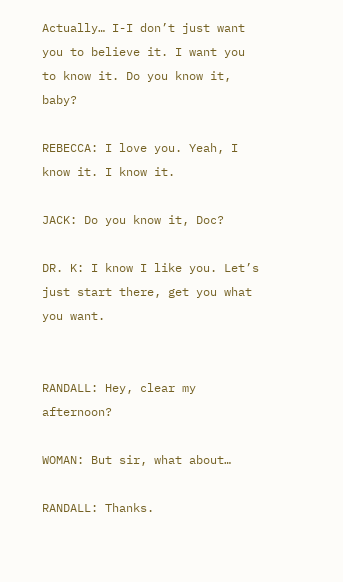Actually… I-I don’t just want you to believe it. I want you to know it. Do you know it, baby?

REBECCA: I love you. Yeah, I know it. I know it.

JACK: Do you know it, Doc?

DR. K: I know I like you. Let’s just start there, get you what you want.


RANDALL: Hey, clear my afternoon?

WOMAN: But sir, what about…

RANDALL: Thanks.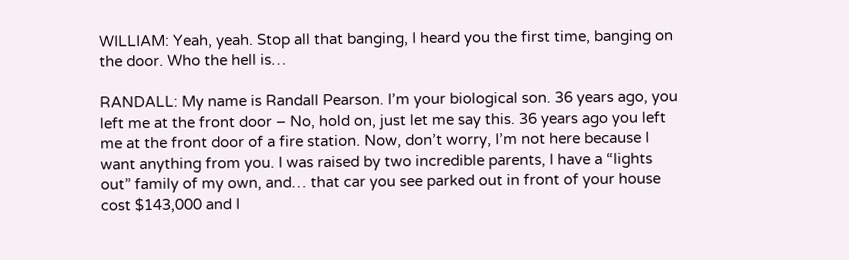WILLIAM: Yeah, yeah. Stop all that banging, I heard you the first time, banging on the door. Who the hell is…

RANDALL: My name is Randall Pearson. I’m your biological son. 36 years ago, you left me at the front door – No, hold on, just let me say this. 36 years ago you left me at the front door of a fire station. Now, don’t worry, I’m not here because I want anything from you. I was raised by two incredible parents, I have a “lights out” family of my own, and… that car you see parked out in front of your house cost $143,000 and I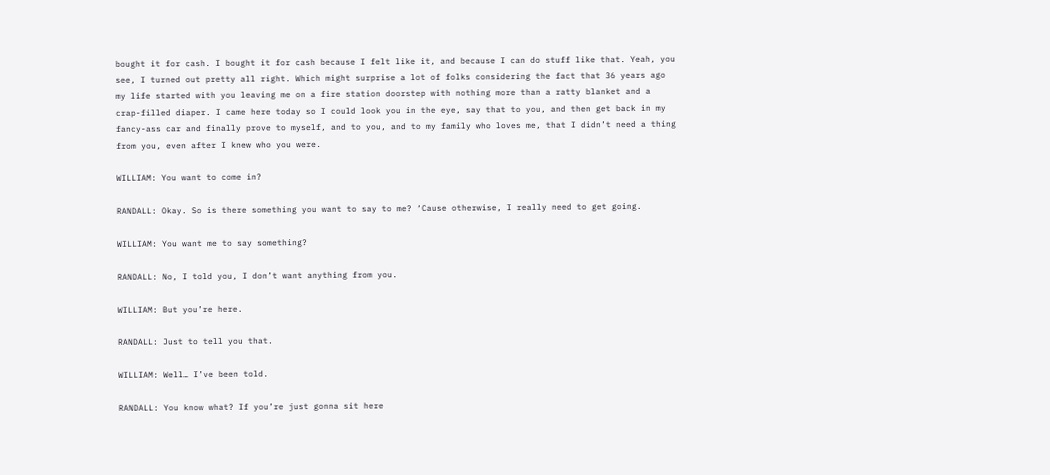bought it for cash. I bought it for cash because I felt like it, and because I can do stuff like that. Yeah, you see, I turned out pretty all right. Which might surprise a lot of folks considering the fact that 36 years ago my life started with you leaving me on a fire station doorstep with nothing more than a ratty blanket and a crap-filled diaper. I came here today so I could look you in the eye, say that to you, and then get back in my fancy-ass car and finally prove to myself, and to you, and to my family who loves me, that I didn’t need a thing from you, even after I knew who you were.

WILLIAM: You want to come in?

RANDALL: Okay. So is there something you want to say to me? ‘Cause otherwise, I really need to get going.

WILLIAM: You want me to say something?

RANDALL: No, I told you, I don’t want anything from you.

WILLIAM: But you’re here.

RANDALL: Just to tell you that.

WILLIAM: Well… I’ve been told.

RANDALL: You know what? If you’re just gonna sit here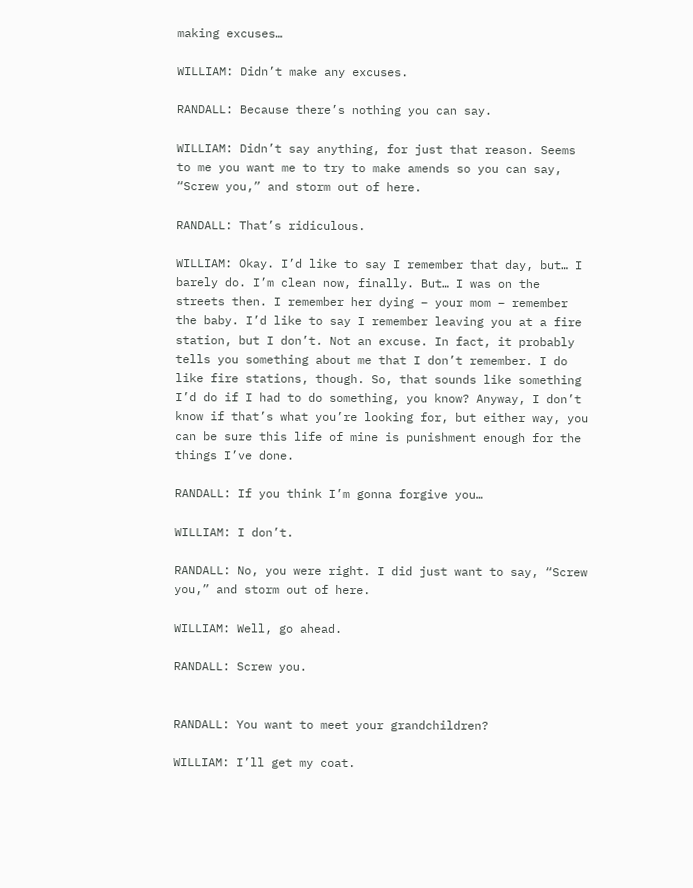making excuses…

WILLIAM: Didn’t make any excuses.

RANDALL: Because there’s nothing you can say.

WILLIAM: Didn’t say anything, for just that reason. Seems to me you want me to try to make amends so you can say, “Screw you,” and storm out of here.

RANDALL: That’s ridiculous.

WILLIAM: Okay. I’d like to say I remember that day, but… I barely do. I’m clean now, finally. But… I was on the streets then. I remember her dying – your mom – remember the baby. I’d like to say I remember leaving you at a fire station, but I don’t. Not an excuse. In fact, it probably tells you something about me that I don’t remember. I do like fire stations, though. So, that sounds like something I’d do if I had to do something, you know? Anyway, I don’t know if that’s what you’re looking for, but either way, you can be sure this life of mine is punishment enough for the things I’ve done.

RANDALL: If you think I’m gonna forgive you…

WILLIAM: I don’t.

RANDALL: No, you were right. I did just want to say, “Screw you,” and storm out of here.

WILLIAM: Well, go ahead.

RANDALL: Screw you.


RANDALL: You want to meet your grandchildren?

WILLIAM: I’ll get my coat.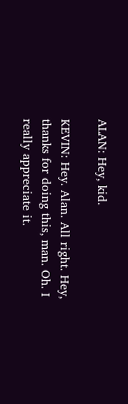ALAN: Hey, kid.

KEVIN: Hey. Alan. All right. Hey, thanks for doing this, man. Oh. I really appreciate it.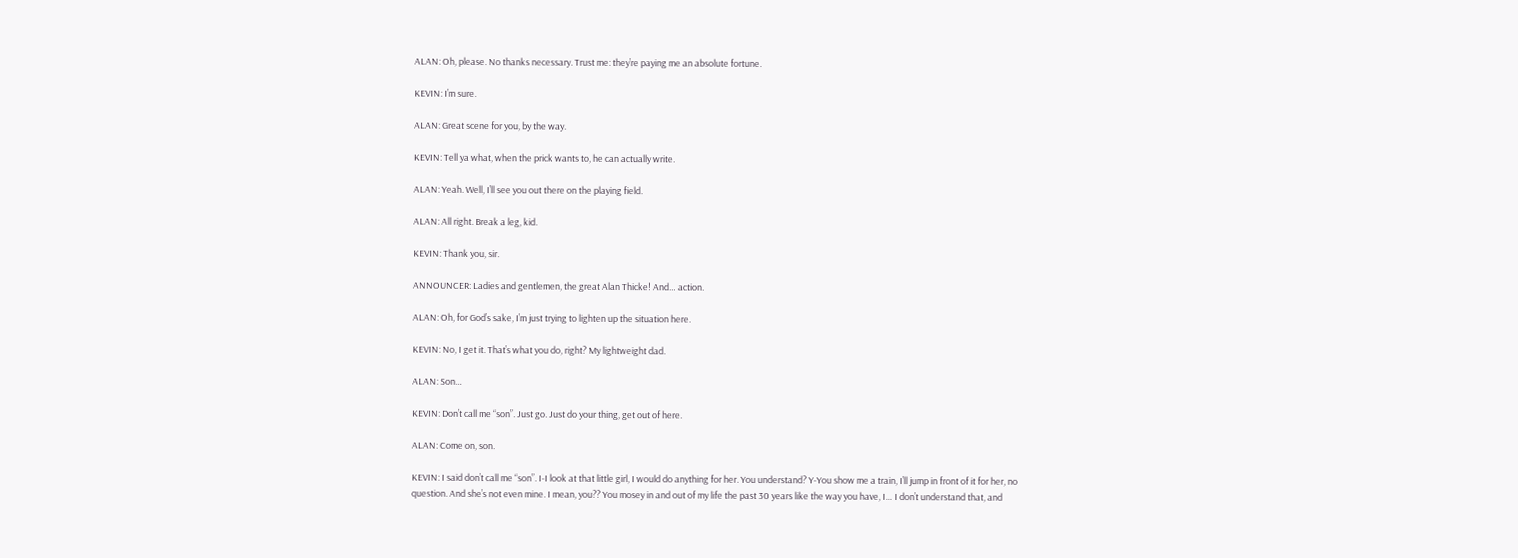ALAN: Oh, please. No thanks necessary. Trust me: they’re paying me an absolute fortune.

KEVIN: I’m sure.

ALAN: Great scene for you, by the way.

KEVIN: Tell ya what, when the prick wants to, he can actually write.

ALAN: Yeah. Well, I’ll see you out there on the playing field.

ALAN: All right. Break a leg, kid.

KEVIN: Thank you, sir.

ANNOUNCER: Ladies and gentlemen, the great Alan Thicke! And… action.

ALAN: Oh, for God’s sake, I’m just trying to lighten up the situation here.

KEVIN: No, I get it. That’s what you do, right? My lightweight dad.

ALAN: Son…

KEVIN: Don’t call me “son”. Just go. Just do your thing, get out of here.

ALAN: Come on, son.

KEVIN: I said don’t call me “son”. I-I look at that little girl, I would do anything for her. You understand? Y-You show me a train, I’ll jump in front of it for her, no question. And she’s not even mine. I mean, you?? You mosey in and out of my life the past 30 years like the way you have, I… I don’t understand that, and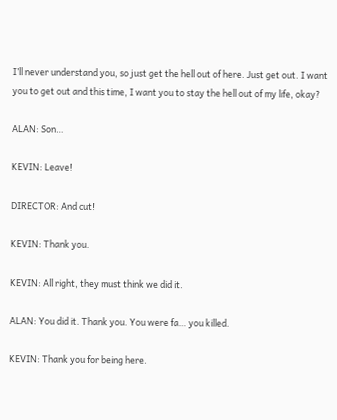I’ll never understand you, so just get the hell out of here. Just get out. I want you to get out and this time, I want you to stay the hell out of my life, okay?

ALAN: Son…

KEVIN: Leave!

DIRECTOR: And cut!

KEVIN: Thank you.

KEVIN: All right, they must think we did it.

ALAN: You did it. Thank you. You were fa… you killed.

KEVIN: Thank you for being here.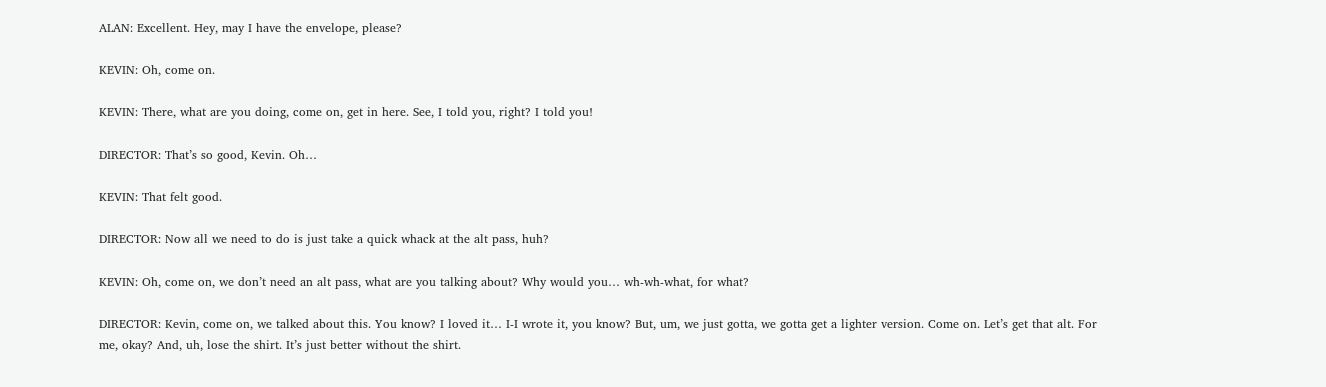ALAN: Excellent. Hey, may I have the envelope, please?

KEVIN: Oh, come on.

KEVIN: There, what are you doing, come on, get in here. See, I told you, right? I told you!

DIRECTOR: That’s so good, Kevin. Oh…

KEVIN: That felt good.

DIRECTOR: Now all we need to do is just take a quick whack at the alt pass, huh?

KEVIN: Oh, come on, we don’t need an alt pass, what are you talking about? Why would you… wh-wh-what, for what?

DIRECTOR: Kevin, come on, we talked about this. You know? I loved it… I-I wrote it, you know? But, um, we just gotta, we gotta get a lighter version. Come on. Let’s get that alt. For me, okay? And, uh, lose the shirt. It’s just better without the shirt.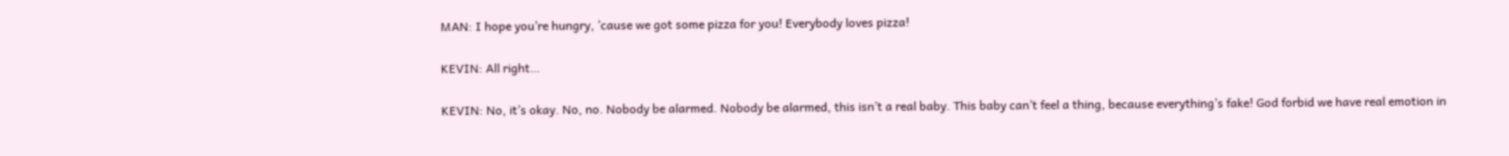MAN: I hope you’re hungry, ’cause we got some pizza for you! Everybody loves pizza!

KEVIN: All right…

KEVIN: No, it’s okay. No, no. Nobody be alarmed. Nobody be alarmed, this isn’t a real baby. This baby can’t feel a thing, because everything’s fake! God forbid we have real emotion in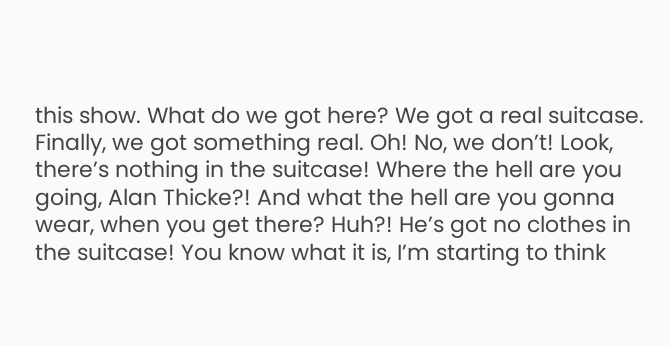this show. What do we got here? We got a real suitcase. Finally, we got something real. Oh! No, we don’t! Look, there’s nothing in the suitcase! Where the hell are you going, Alan Thicke?! And what the hell are you gonna wear, when you get there? Huh?! He’s got no clothes in the suitcase! You know what it is, I’m starting to think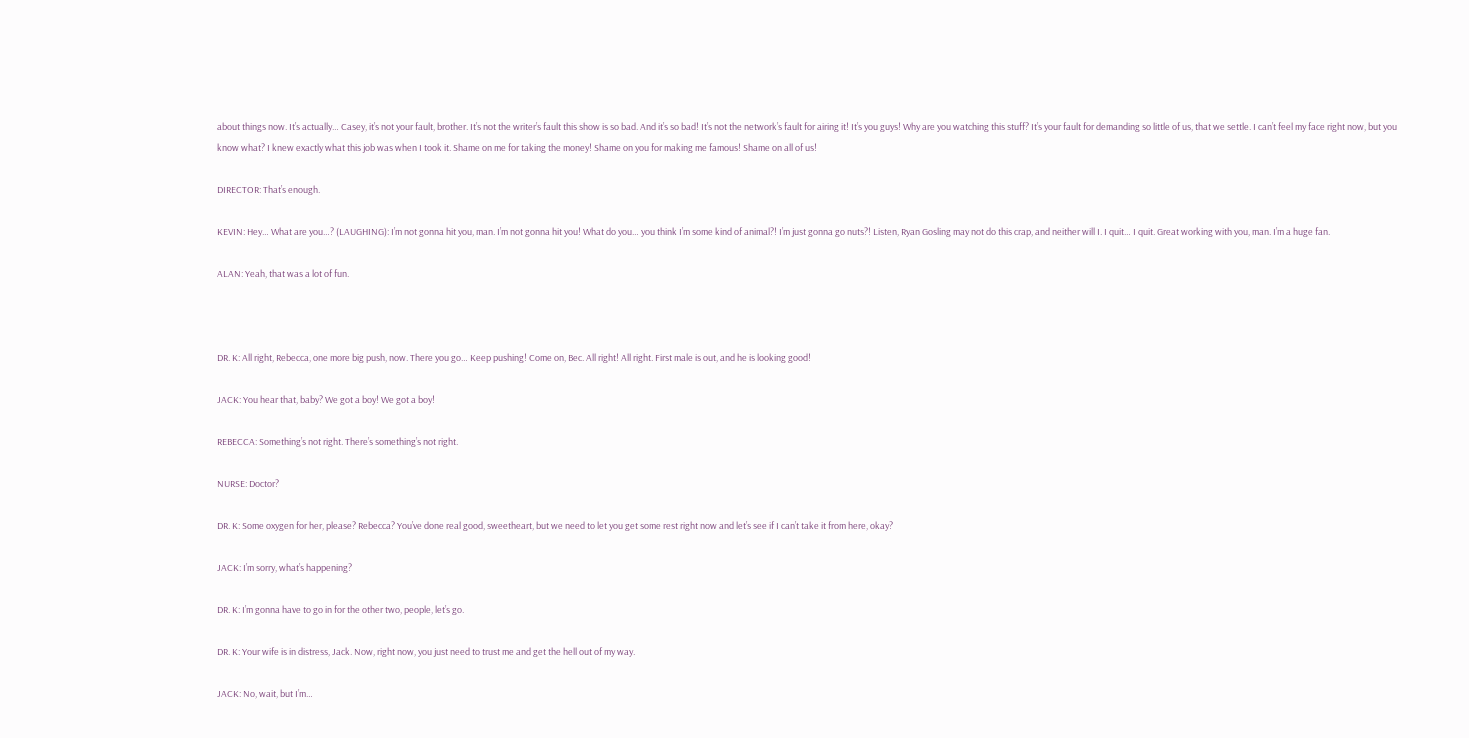about things now. It’s actually… Casey, it’s not your fault, brother. It’s not the writer’s fault this show is so bad. And it’s so bad! It’s not the network’s fault for airing it! It’s you guys! Why are you watching this stuff? It’s your fault for demanding so little of us, that we settle. I can’t feel my face right now, but you know what? I knew exactly what this job was when I took it. Shame on me for taking the money! Shame on you for making me famous! Shame on all of us!

DIRECTOR: That’s enough.

KEVIN: Hey… What are you…? (LAUGHING): I’m not gonna hit you, man. I’m not gonna hit you! What do you… you think I’m some kind of animal?! I’m just gonna go nuts?! Listen, Ryan Gosling may not do this crap, and neither will I. I quit… I quit. Great working with you, man. I’m a huge fan.

ALAN: Yeah, that was a lot of fun.



DR. K: All right, Rebecca, one more big push, now. There you go… Keep pushing! Come on, Bec. All right! All right. First male is out, and he is looking good!

JACK: You hear that, baby? We got a boy! We got a boy!

REBECCA: Something’s not right. There’s something’s not right.

NURSE: Doctor?

DR. K: Some oxygen for her, please? Rebecca? You’ve done real good, sweetheart, but we need to let you get some rest right now and let’s see if I can’t take it from here, okay?

JACK: I’m sorry, what’s happening?

DR. K: I’m gonna have to go in for the other two, people, let’s go.

DR. K: Your wife is in distress, Jack. Now, right now, you just need to trust me and get the hell out of my way.

JACK: No, wait, but I’m…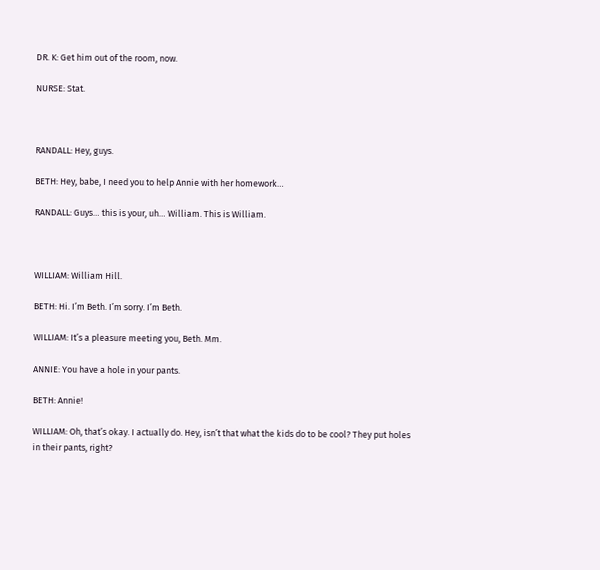DR. K: Get him out of the room, now.

NURSE: Stat.



RANDALL: Hey, guys.

BETH: Hey, babe, I need you to help Annie with her homework…

RANDALL: Guys… this is your, uh… William. This is William.



WILLIAM: William Hill.

BETH: Hi. I’m Beth. I’m sorry. I’m Beth.

WILLIAM: It’s a pleasure meeting you, Beth. Mm.

ANNIE: You have a hole in your pants.

BETH: Annie!

WILLIAM: Oh, that’s okay. I actually do. Hey, isn’t that what the kids do to be cool? They put holes in their pants, right?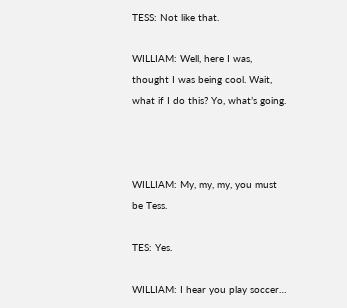TESS: Not like that.

WILLIAM: Well, here I was, thought I was being cool. Wait, what if I do this? Yo, what’s going.



WILLIAM: My, my, my, you must be Tess.

TES: Yes.

WILLIAM: I hear you play soccer…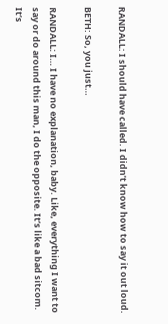RANDALL: I should have called. I didn’t know how to say it out loud.

BETH: So, you just…

RANDALL: I… I have no explanation, baby. Like, everything I want to say or do around this man, I do the opposite. It’s like a bad sitcom. It’s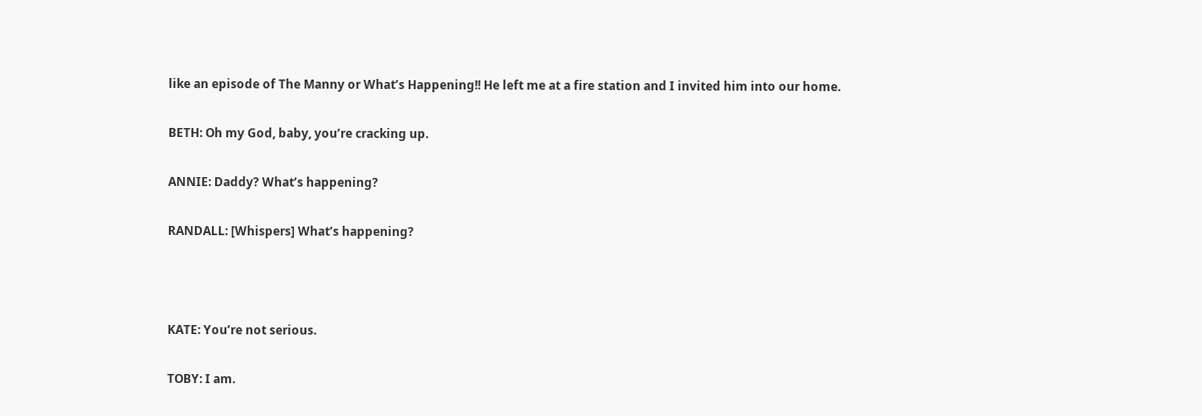like an episode of The Manny or What’s Happening!! He left me at a fire station and I invited him into our home.

BETH: Oh my God, baby, you’re cracking up.

ANNIE: Daddy? What’s happening?

RANDALL: [Whispers] What’s happening?



KATE: You’re not serious.

TOBY: I am.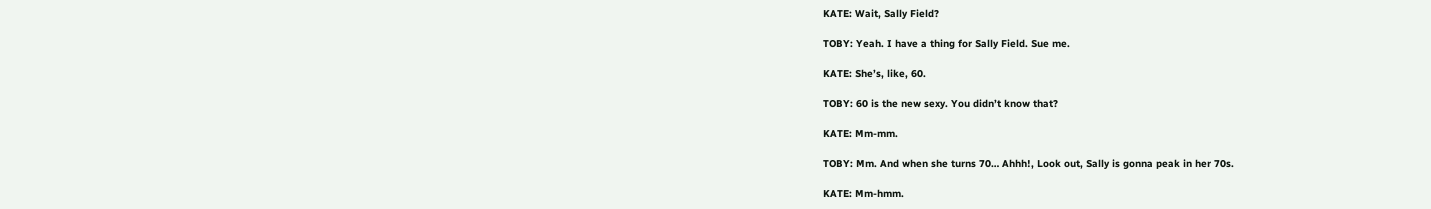KATE: Wait, Sally Field?

TOBY: Yeah. I have a thing for Sally Field. Sue me.

KATE: She’s, like, 60.

TOBY: 60 is the new sexy. You didn’t know that?

KATE: Mm-mm.

TOBY: Mm. And when she turns 70… Ahhh!, Look out, Sally is gonna peak in her 70s.

KATE: Mm-hmm.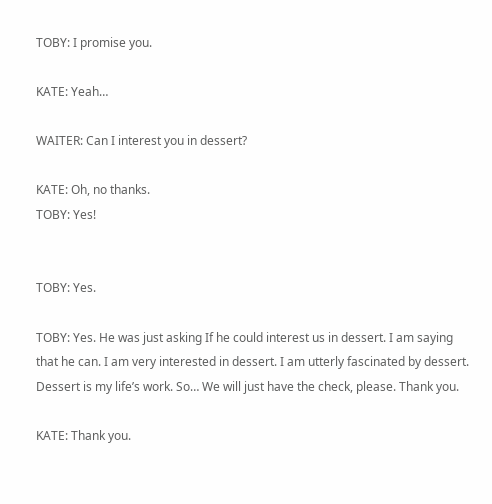TOBY: I promise you.

KATE: Yeah…

WAITER: Can I interest you in dessert?

KATE: Oh, no thanks.
TOBY: Yes!


TOBY: Yes.

TOBY: Yes. He was just asking If he could interest us in dessert. I am saying that he can. I am very interested in dessert. I am utterly fascinated by dessert. Dessert is my life’s work. So… We will just have the check, please. Thank you.

KATE: Thank you.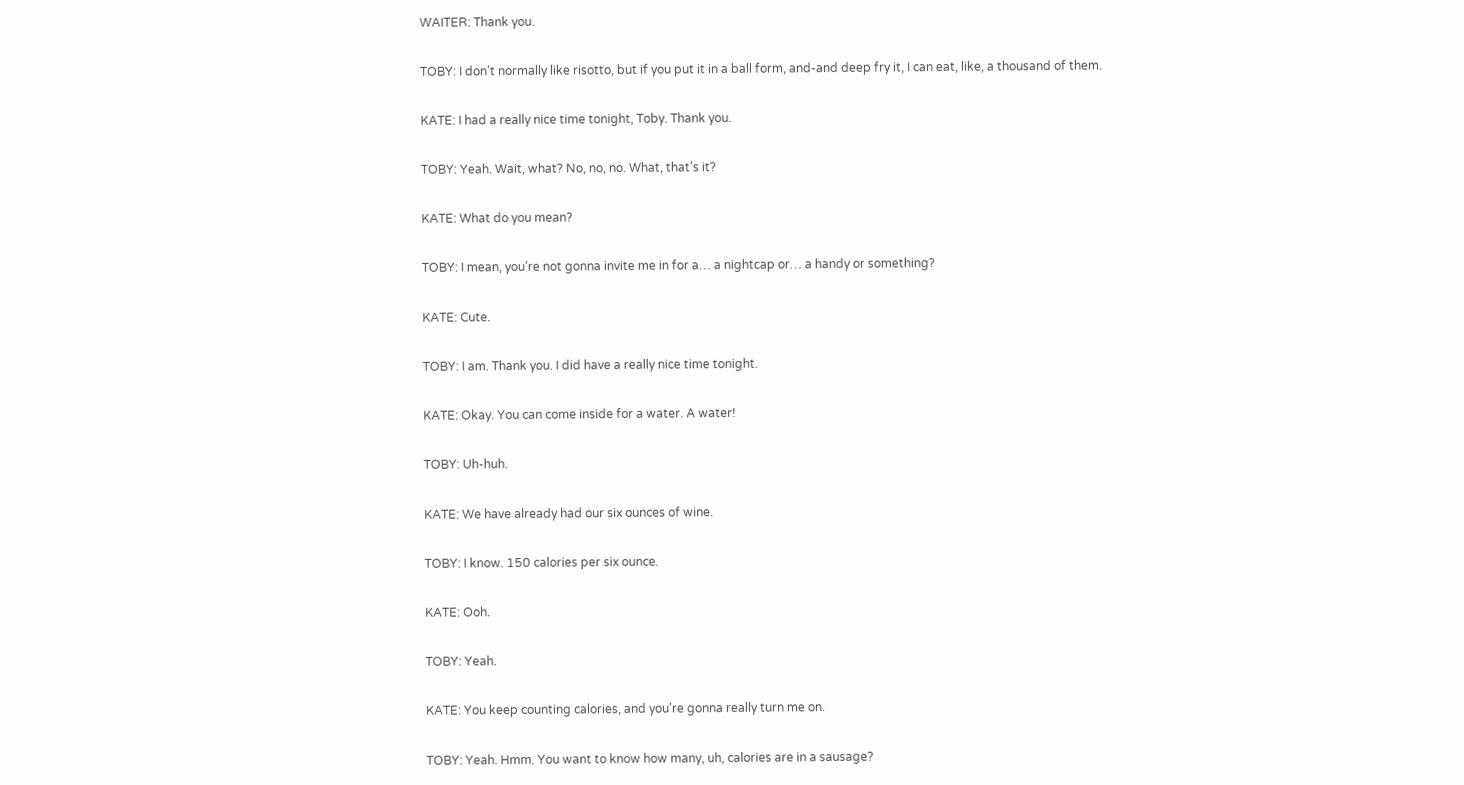WAITER: Thank you.

TOBY: I don’t normally like risotto, but if you put it in a ball form, and-and deep fry it, I can eat, like, a thousand of them.

KATE: I had a really nice time tonight, Toby. Thank you.

TOBY: Yeah. Wait, what? No, no, no. What, that’s it?

KATE: What do you mean?

TOBY: I mean, you’re not gonna invite me in for a… a nightcap or… a handy or something?

KATE: Cute.

TOBY: I am. Thank you. I did have a really nice time tonight.

KATE: Okay. You can come inside for a water. A water!

TOBY: Uh-huh.

KATE: We have already had our six ounces of wine.

TOBY: I know. 150 calories per six ounce.

KATE: Ooh.

TOBY: Yeah.

KATE: You keep counting calories, and you’re gonna really turn me on.

TOBY: Yeah. Hmm. You want to know how many, uh, calories are in a sausage?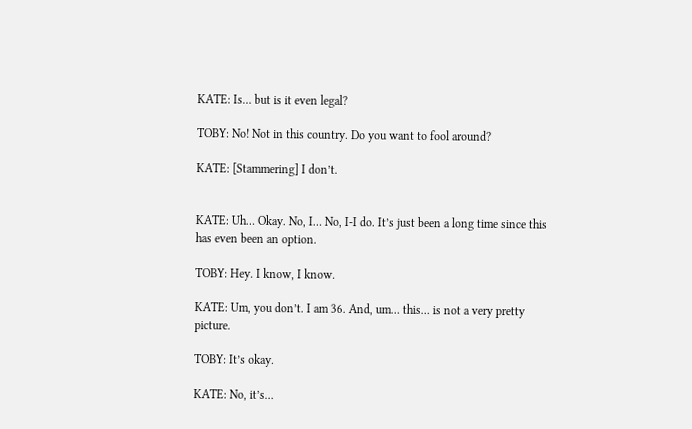KATE: Is… but is it even legal?

TOBY: No! Not in this country. Do you want to fool around?

KATE: [Stammering] I don’t.


KATE: Uh… Okay. No, I… No, I-I do. It’s just been a long time since this has even been an option.

TOBY: Hey. I know, I know.

KATE: Um, you don’t. I am 36. And, um… this… is not a very pretty picture.

TOBY: It’s okay.

KATE: No, it’s…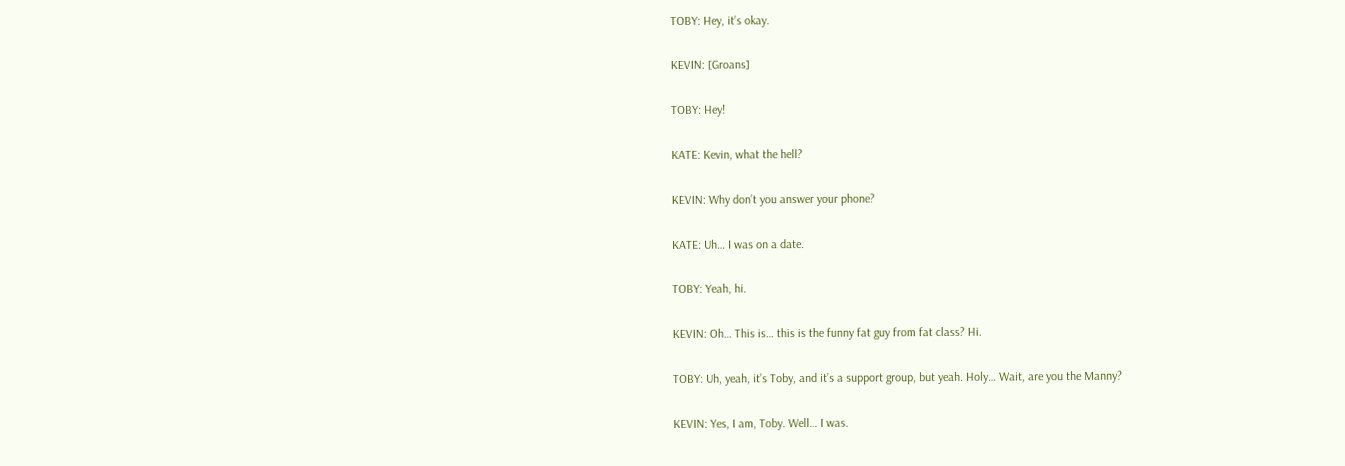TOBY: Hey, it’s okay.

KEVIN: [Groans]

TOBY: Hey!

KATE: Kevin, what the hell?

KEVIN: Why don’t you answer your phone?

KATE: Uh… I was on a date.

TOBY: Yeah, hi.

KEVIN: Oh… This is… this is the funny fat guy from fat class? Hi.

TOBY: Uh, yeah, it’s Toby, and it’s a support group, but yeah. Holy… Wait, are you the Manny?

KEVIN: Yes, I am, Toby. Well… I was.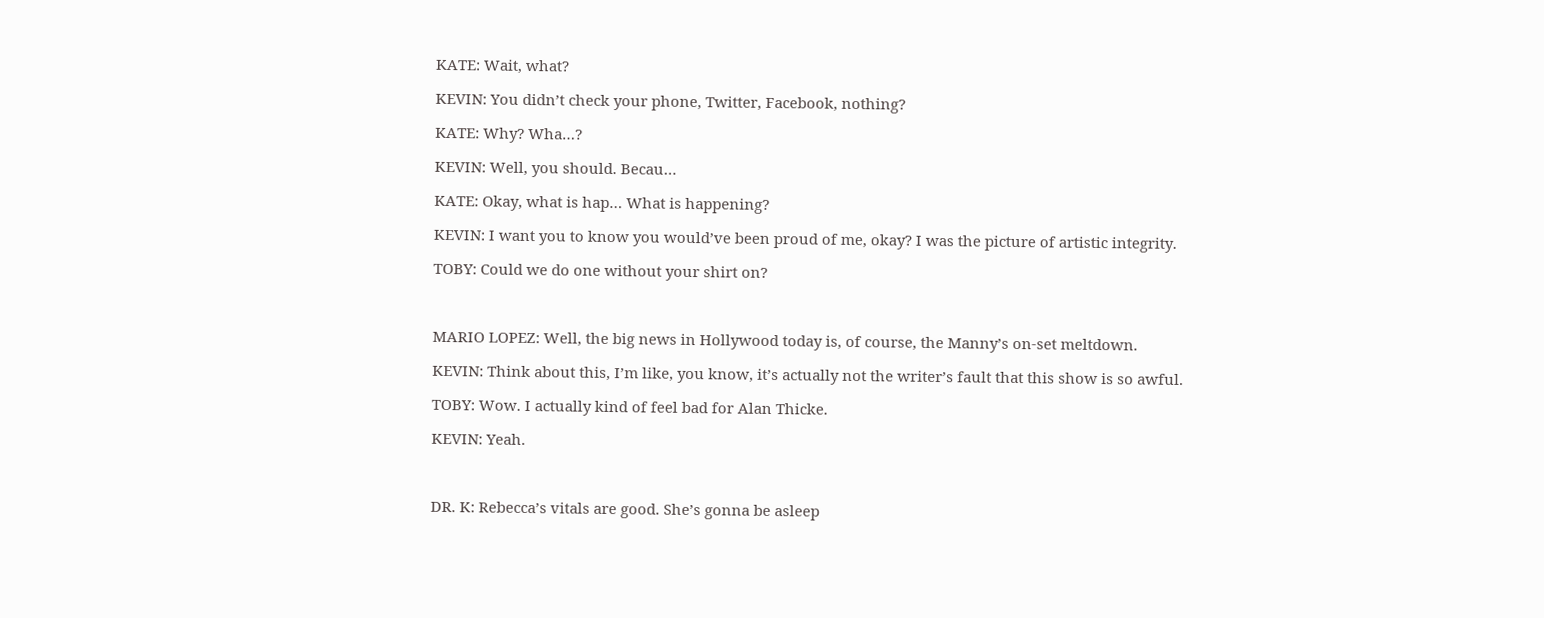KATE: Wait, what?

KEVIN: You didn’t check your phone, Twitter, Facebook, nothing?

KATE: Why? Wha…?

KEVIN: Well, you should. Becau…

KATE: Okay, what is hap… What is happening?

KEVIN: I want you to know you would’ve been proud of me, okay? I was the picture of artistic integrity.

TOBY: Could we do one without your shirt on?



MARIO LOPEZ: Well, the big news in Hollywood today is, of course, the Manny’s on-set meltdown.

KEVIN: Think about this, I’m like, you know, it’s actually not the writer’s fault that this show is so awful.

TOBY: Wow. I actually kind of feel bad for Alan Thicke.

KEVIN: Yeah.



DR. K: Rebecca’s vitals are good. She’s gonna be asleep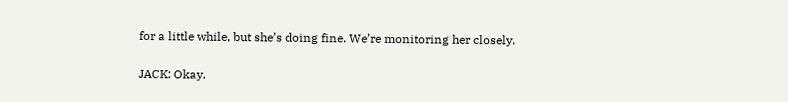for a little while, but she’s doing fine. We’re monitoring her closely.

JACK: Okay.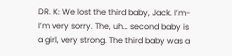DR. K: We lost the third baby, Jack. I’m-I’m very sorry. The, uh… second baby is a girl, very strong. The third baby was a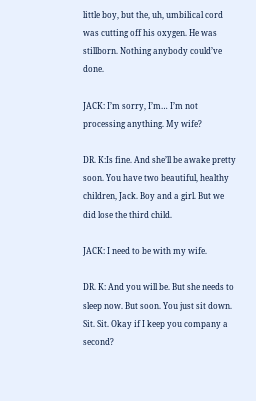little boy, but the, uh, umbilical cord was cutting off his oxygen. He was stillborn. Nothing anybody could’ve done.

JACK: I’m sorry, I’m… I’m not processing anything. My wife?

DR. K:Is fine. And she’ll be awake pretty soon. You have two beautiful, healthy children, Jack. Boy and a girl. But we did lose the third child.

JACK: I need to be with my wife.

DR. K: And you will be. But she needs to sleep now. But soon. You just sit down. Sit. Sit. Okay if I keep you company a second?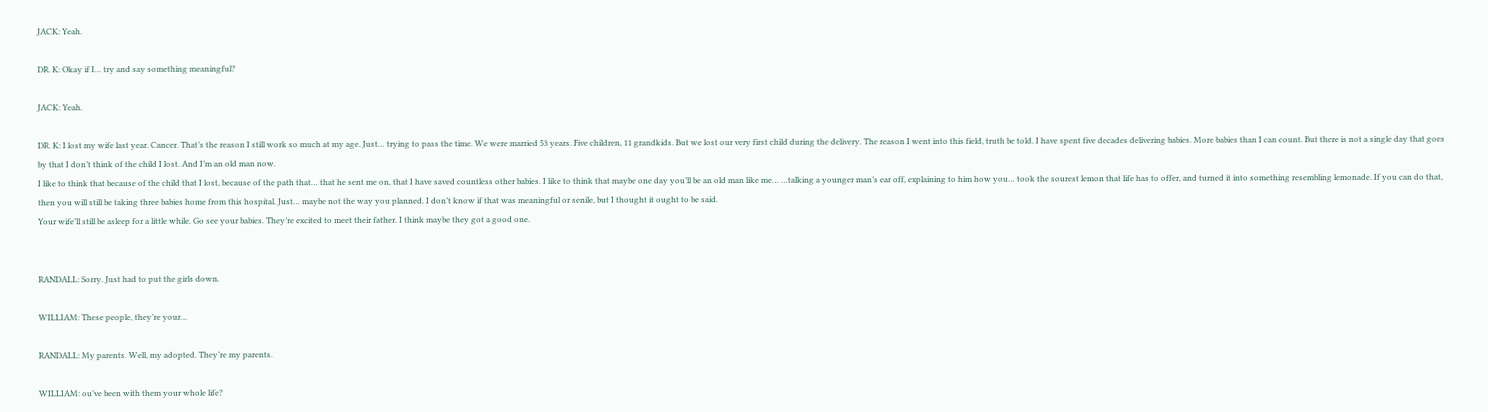JACK: Yeah.

DR. K: Okay if I… try and say something meaningful?

JACK: Yeah.

DR. K: I lost my wife last year. Cancer. That’s the reason I still work so much at my age. Just… trying to pass the time. We were married 53 years. Five children, 11 grandkids. But we lost our very first child during the delivery. The reason I went into this field, truth be told. I have spent five decades delivering babies. More babies than I can count. But there is not a single day that goes by that I don’t think of the child I lost. And I’m an old man now.
I like to think that because of the child that I lost, because of the path that… that he sent me on, that I have saved countless other babies. I like to think that maybe one day you’ll be an old man like me… …talking a younger man’s ear off, explaining to him how you… took the sourest lemon that life has to offer, and turned it into something resembling lemonade. If you can do that, then you will still be taking three babies home from this hospital. Just… maybe not the way you planned. I don’t know if that was meaningful or senile, but I thought it ought to be said.
Your wife’ll still be asleep for a little while. Go see your babies. They’re excited to meet their father. I think maybe they got a good one.


RANDALL: Sorry. Just had to put the girls down.

WILLIAM: These people, they’re your…

RANDALL: My parents. Well, my adopted. They’re my parents.

WILLIAM: ou’ve been with them your whole life?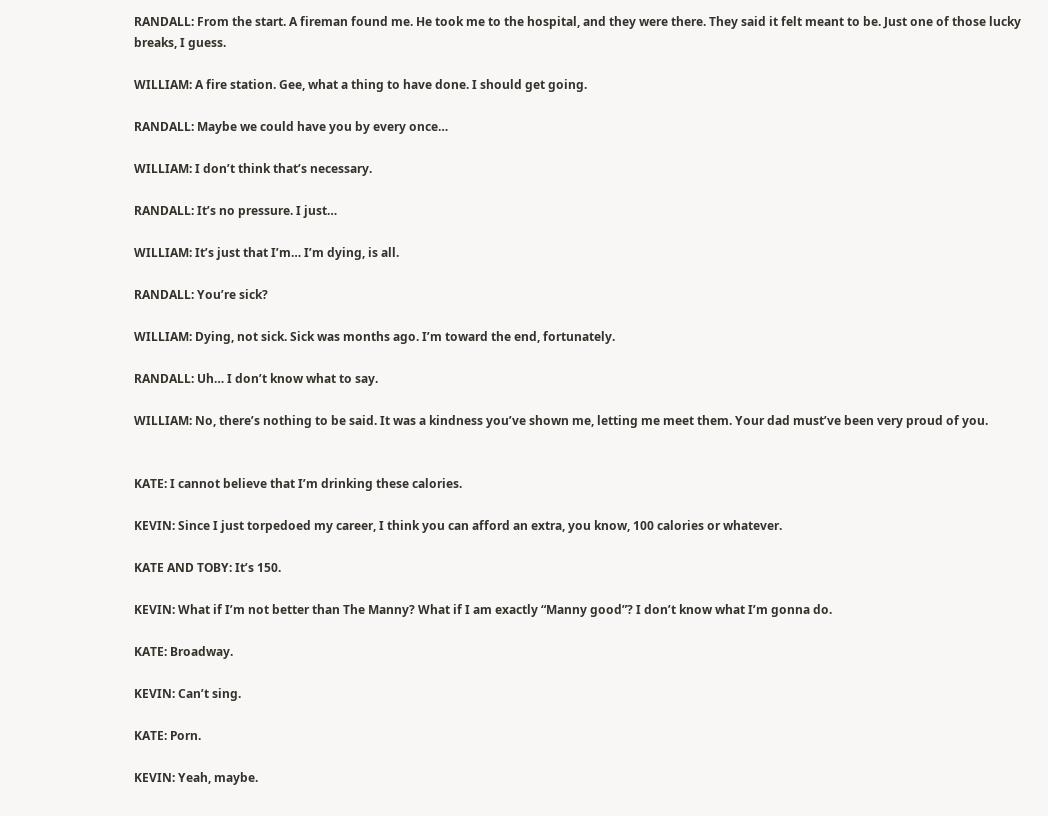RANDALL: From the start. A fireman found me. He took me to the hospital, and they were there. They said it felt meant to be. Just one of those lucky breaks, I guess.

WILLIAM: A fire station. Gee, what a thing to have done. I should get going.

RANDALL: Maybe we could have you by every once…

WILLIAM: I don’t think that’s necessary.

RANDALL: It’s no pressure. I just…

WILLIAM: It’s just that I’m… I’m dying, is all.

RANDALL: You’re sick?

WILLIAM: Dying, not sick. Sick was months ago. I’m toward the end, fortunately.

RANDALL: Uh… I don’t know what to say.

WILLIAM: No, there’s nothing to be said. It was a kindness you’ve shown me, letting me meet them. Your dad must’ve been very proud of you.


KATE: I cannot believe that I’m drinking these calories.

KEVIN: Since I just torpedoed my career, I think you can afford an extra, you know, 100 calories or whatever.

KATE AND TOBY: It’s 150.

KEVIN: What if I’m not better than The Manny? What if I am exactly “Manny good”? I don’t know what I’m gonna do.

KATE: Broadway.

KEVIN: Can’t sing.

KATE: Porn.

KEVIN: Yeah, maybe.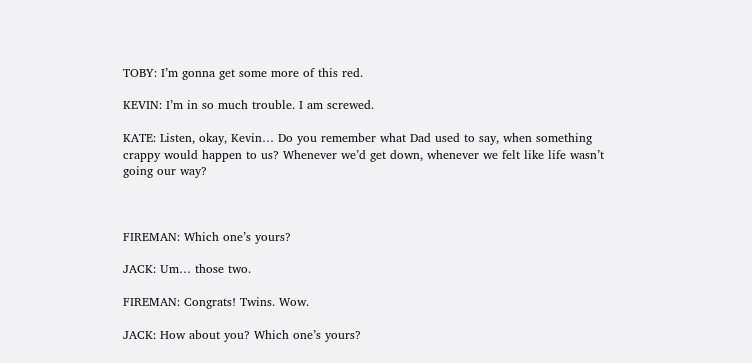TOBY: I’m gonna get some more of this red.

KEVIN: I’m in so much trouble. I am screwed.

KATE: Listen, okay, Kevin… Do you remember what Dad used to say, when something crappy would happen to us? Whenever we’d get down, whenever we felt like life wasn’t going our way?



FIREMAN: Which one’s yours?

JACK: Um… those two.

FIREMAN: Congrats! Twins. Wow.

JACK: How about you? Which one’s yours?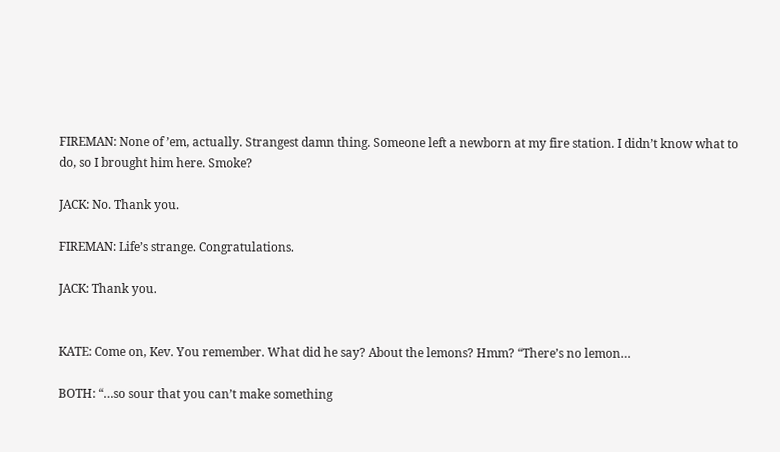FIREMAN: None of ’em, actually. Strangest damn thing. Someone left a newborn at my fire station. I didn’t know what to do, so I brought him here. Smoke?

JACK: No. Thank you.

FIREMAN: Life’s strange. Congratulations.

JACK: Thank you.


KATE: Come on, Kev. You remember. What did he say? About the lemons? Hmm? “There’s no lemon…

BOTH: “…so sour that you can’t make something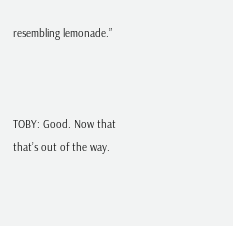resembling lemonade.”



TOBY: Good. Now that that’s out of the way.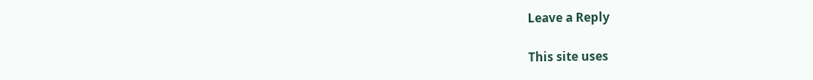Leave a Reply

This site uses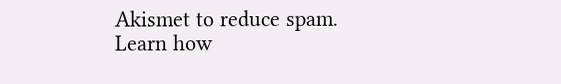Akismet to reduce spam. Learn how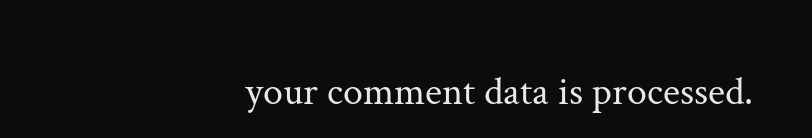your comment data is processed.